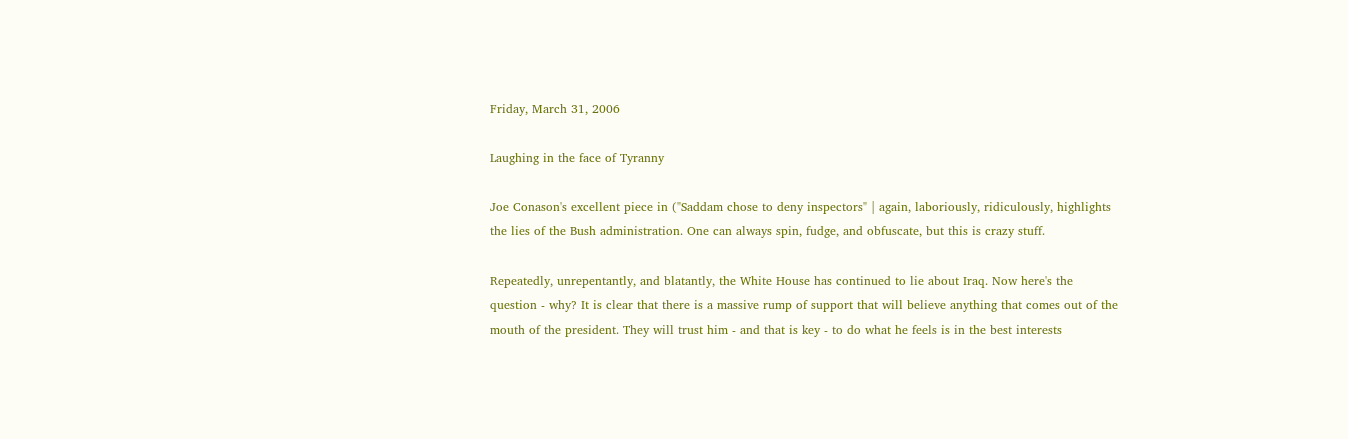Friday, March 31, 2006

Laughing in the face of Tyranny

Joe Conason's excellent piece in ("Saddam chose to deny inspectors" | again, laboriously, ridiculously, highlights the lies of the Bush administration. One can always spin, fudge, and obfuscate, but this is crazy stuff.

Repeatedly, unrepentantly, and blatantly, the White House has continued to lie about Iraq. Now here's the question - why? It is clear that there is a massive rump of support that will believe anything that comes out of the mouth of the president. They will trust him - and that is key - to do what he feels is in the best interests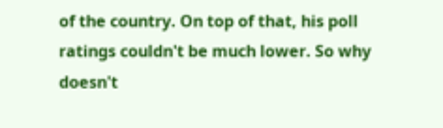of the country. On top of that, his poll ratings couldn't be much lower. So why doesn't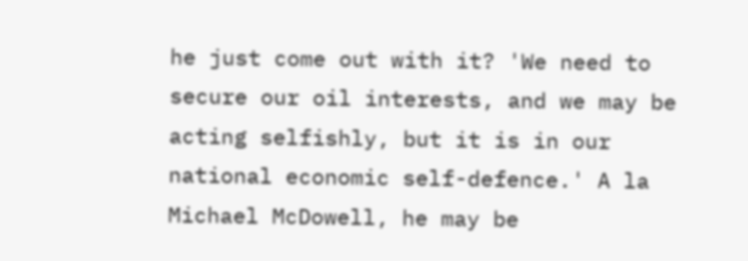he just come out with it? 'We need to secure our oil interests, and we may be acting selfishly, but it is in our national economic self-defence.' A la Michael McDowell, he may be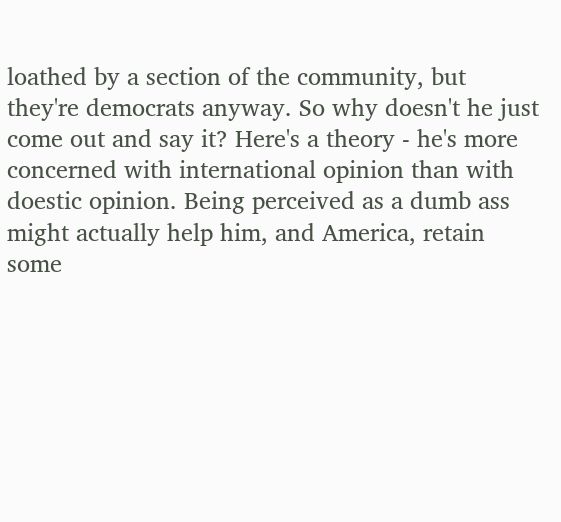loathed by a section of the community, but they're democrats anyway. So why doesn't he just come out and say it? Here's a theory - he's more concerned with international opinion than with doestic opinion. Being perceived as a dumb ass might actually help him, and America, retain some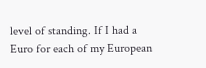level of standing. If I had a Euro for each of my European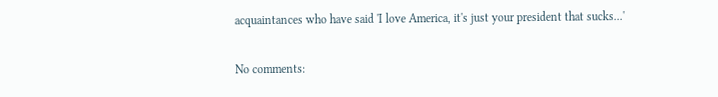acquaintances who have said 'I love America, it's just your president that sucks...'

No comments: